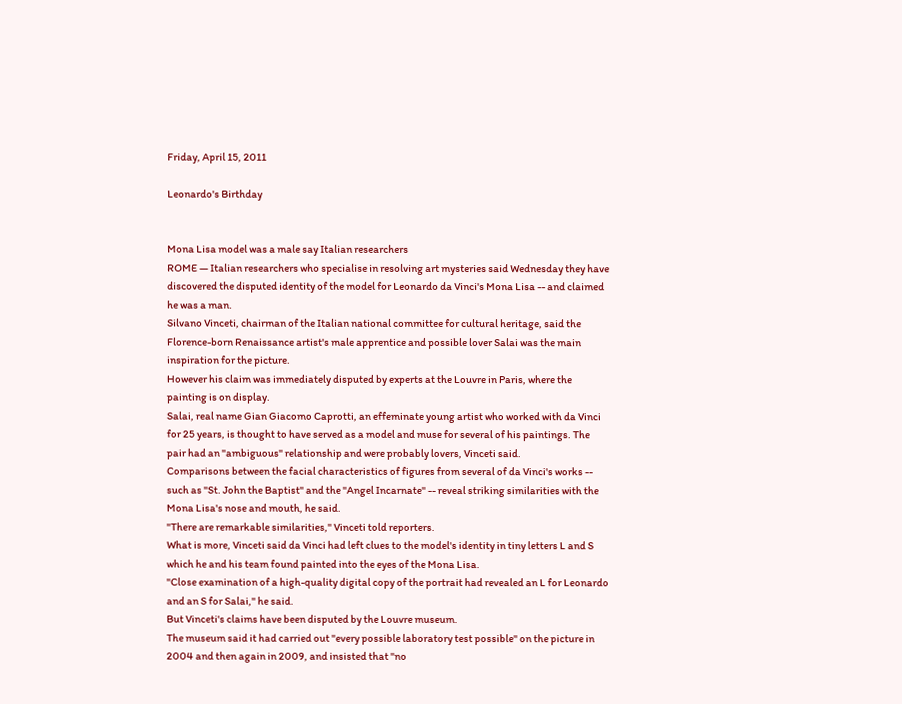Friday, April 15, 2011

Leonardo's Birthday


Mona Lisa model was a male say Italian researchers
ROME — Italian researchers who specialise in resolving art mysteries said Wednesday they have discovered the disputed identity of the model for Leonardo da Vinci's Mona Lisa -- and claimed he was a man.
Silvano Vinceti, chairman of the Italian national committee for cultural heritage, said the Florence-born Renaissance artist's male apprentice and possible lover Salai was the main inspiration for the picture.
However his claim was immediately disputed by experts at the Louvre in Paris, where the painting is on display.
Salai, real name Gian Giacomo Caprotti, an effeminate young artist who worked with da Vinci for 25 years, is thought to have served as a model and muse for several of his paintings. The pair had an "ambiguous" relationship and were probably lovers, Vinceti said.
Comparisons between the facial characteristics of figures from several of da Vinci's works -- such as "St. John the Baptist" and the "Angel Incarnate" -- reveal striking similarities with the Mona Lisa's nose and mouth, he said.
"There are remarkable similarities," Vinceti told reporters.
What is more, Vinceti said da Vinci had left clues to the model's identity in tiny letters L and S which he and his team found painted into the eyes of the Mona Lisa.
"Close examination of a high-quality digital copy of the portrait had revealed an L for Leonardo and an S for Salai," he said.
But Vinceti's claims have been disputed by the Louvre museum.
The museum said it had carried out "every possible laboratory test possible" on the picture in 2004 and then again in 2009, and insisted that "no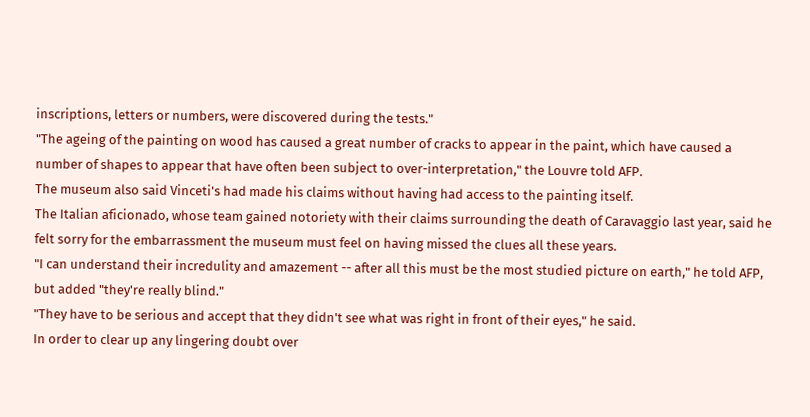inscriptions, letters or numbers, were discovered during the tests."
"The ageing of the painting on wood has caused a great number of cracks to appear in the paint, which have caused a number of shapes to appear that have often been subject to over-interpretation," the Louvre told AFP.
The museum also said Vinceti's had made his claims without having had access to the painting itself.
The Italian aficionado, whose team gained notoriety with their claims surrounding the death of Caravaggio last year, said he felt sorry for the embarrassment the museum must feel on having missed the clues all these years.
"I can understand their incredulity and amazement -- after all this must be the most studied picture on earth," he told AFP, but added "they're really blind."
"They have to be serious and accept that they didn't see what was right in front of their eyes," he said.
In order to clear up any lingering doubt over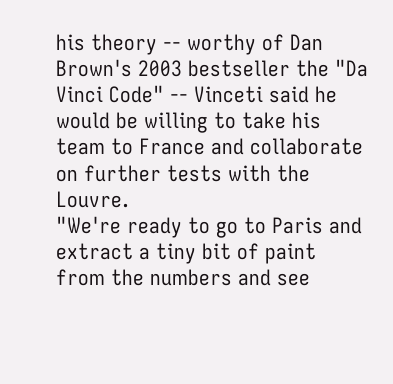his theory -- worthy of Dan Brown's 2003 bestseller the "Da Vinci Code" -- Vinceti said he would be willing to take his team to France and collaborate on further tests with the Louvre.
"We're ready to go to Paris and extract a tiny bit of paint from the numbers and see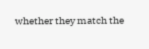whether they match the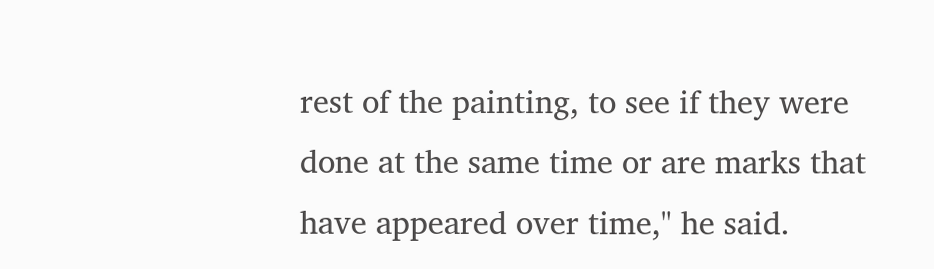rest of the painting, to see if they were done at the same time or are marks that have appeared over time," he said.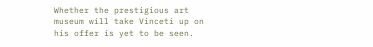Whether the prestigious art museum will take Vinceti up on his offer is yet to be seen.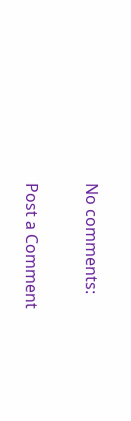No comments:

Post a Comment